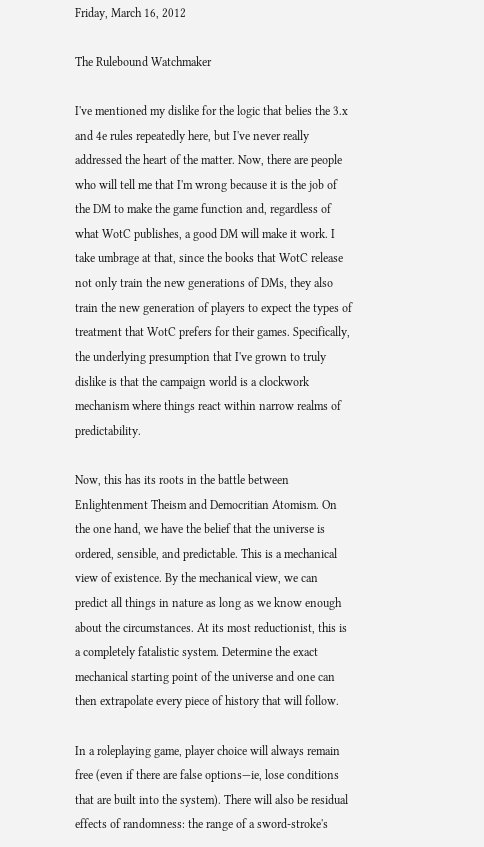Friday, March 16, 2012

The Rulebound Watchmaker

I've mentioned my dislike for the logic that belies the 3.x and 4e rules repeatedly here, but I've never really addressed the heart of the matter. Now, there are people who will tell me that I'm wrong because it is the job of the DM to make the game function and, regardless of what WotC publishes, a good DM will make it work. I take umbrage at that, since the books that WotC release not only train the new generations of DMs, they also train the new generation of players to expect the types of treatment that WotC prefers for their games. Specifically, the underlying presumption that I've grown to truly dislike is that the campaign world is a clockwork mechanism where things react within narrow realms of predictability.

Now, this has its roots in the battle between Enlightenment Theism and Democritian Atomism. On the one hand, we have the belief that the universe is ordered, sensible, and predictable. This is a mechanical view of existence. By the mechanical view, we can predict all things in nature as long as we know enough about the circumstances. At its most reductionist, this is a completely fatalistic system. Determine the exact mechanical starting point of the universe and one can then extrapolate every piece of history that will follow.

In a roleplaying game, player choice will always remain free (even if there are false options—ie, lose conditions that are built into the system). There will also be residual effects of randomness: the range of a sword-stroke's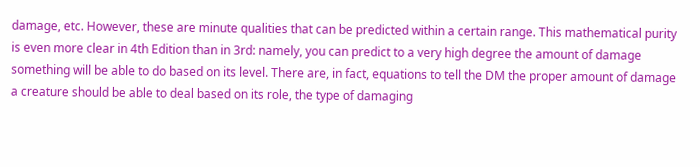damage, etc. However, these are minute qualities that can be predicted within a certain range. This mathematical purity is even more clear in 4th Edition than in 3rd: namely, you can predict to a very high degree the amount of damage something will be able to do based on its level. There are, in fact, equations to tell the DM the proper amount of damage a creature should be able to deal based on its role, the type of damaging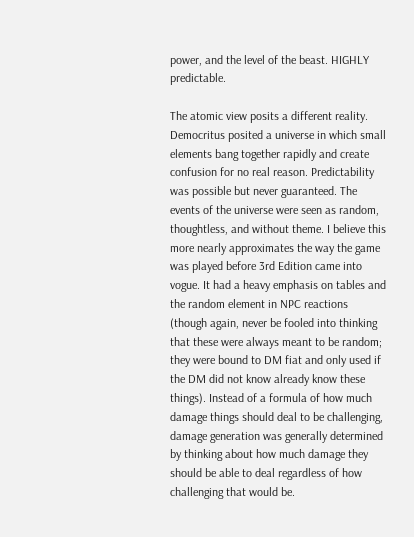power, and the level of the beast. HIGHLY predictable.

The atomic view posits a different reality. Democritus posited a universe in which small elements bang together rapidly and create confusion for no real reason. Predictability was possible but never guaranteed. The events of the universe were seen as random, thoughtless, and without theme. I believe this more nearly approximates the way the game was played before 3rd Edition came into vogue. It had a heavy emphasis on tables and the random element in NPC reactions (though again, never be fooled into thinking that these were always meant to be random; they were bound to DM fiat and only used if the DM did not know already know these things). Instead of a formula of how much damage things should deal to be challenging, damage generation was generally determined by thinking about how much damage they should be able to deal regardless of how challenging that would be.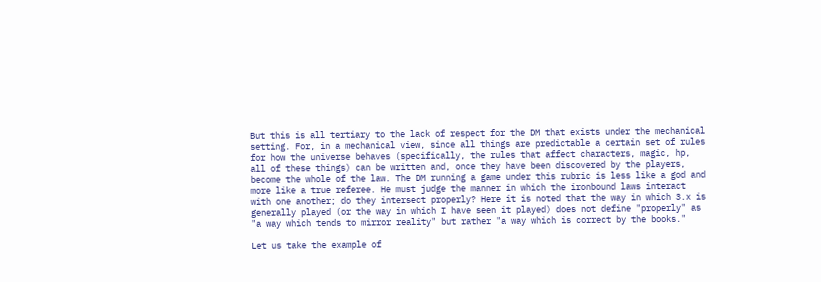But this is all tertiary to the lack of respect for the DM that exists under the mechanical setting. For, in a mechanical view, since all things are predictable a certain set of rules for how the universe behaves (specifically, the rules that affect characters, magic, hp, all of these things) can be written and, once they have been discovered by the players, become the whole of the law. The DM running a game under this rubric is less like a god and more like a true referee. He must judge the manner in which the ironbound laws interact with one another; do they intersect properly? Here it is noted that the way in which 3.x is generally played (or the way in which I have seen it played) does not define "properly" as "a way which tends to mirror reality" but rather "a way which is correct by the books."

Let us take the example of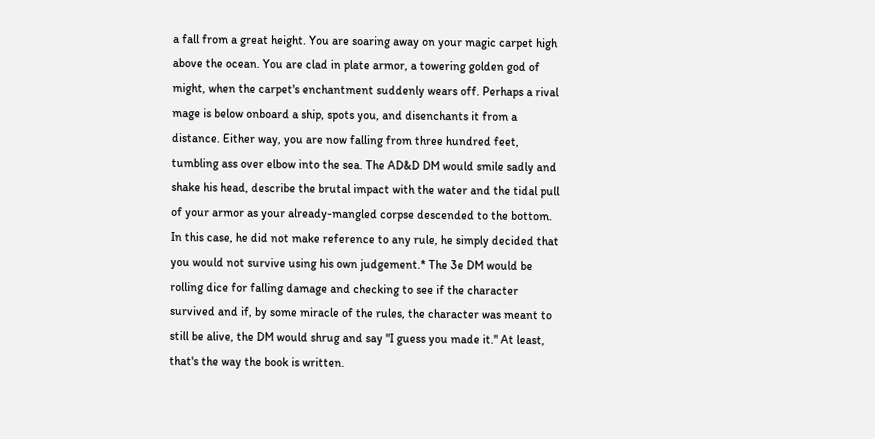a fall from a great height. You are soaring away on your magic carpet high above the ocean. You are clad in plate armor, a towering golden god of might, when the carpet's enchantment suddenly wears off. Perhaps a rival mage is below onboard a ship, spots you, and disenchants it from a distance. Either way, you are now falling from three hundred feet, tumbling ass over elbow into the sea. The AD&D DM would smile sadly and shake his head, describe the brutal impact with the water and the tidal pull of your armor as your already-mangled corpse descended to the bottom. In this case, he did not make reference to any rule, he simply decided that you would not survive using his own judgement.* The 3e DM would be rolling dice for falling damage and checking to see if the character survived and if, by some miracle of the rules, the character was meant to still be alive, the DM would shrug and say "I guess you made it." At least, that's the way the book is written.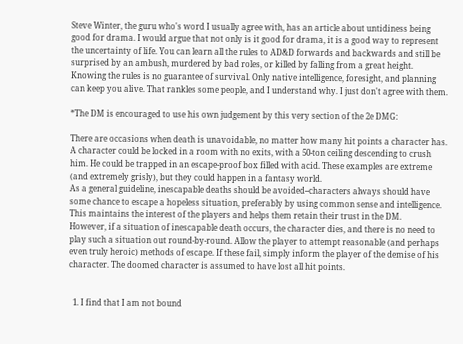Steve Winter, the guru who's word I usually agree with, has an article about untidiness being good for drama. I would argue that not only is it good for drama, it is a good way to represent the uncertainty of life. You can learn all the rules to AD&D forwards and backwards and still be surprised by an ambush, murdered by bad roles, or killed by falling from a great height. Knowing the rules is no guarantee of survival. Only native intelligence, foresight, and planning can keep you alive. That rankles some people, and I understand why. I just don't agree with them.

*The DM is encouraged to use his own judgement by this very section of the 2e DMG:

There are occasions when death is unavoidable, no matter how many hit points a character has.
A character could be locked in a room with no exits, with a 50-ton ceiling descending to crush him. He could be trapped in an escape-proof box filled with acid. These examples are extreme (and extremely grisly), but they could happen in a fantasy world.
As a general guideline, inescapable deaths should be avoided--characters always should have some chance to escape a hopeless situation, preferably by using common sense and intelligence. This maintains the interest of the players and helps them retain their trust in the DM.
However, if a situation of inescapable death occurs, the character dies, and there is no need to play such a situation out round-by-round. Allow the player to attempt reasonable (and perhaps even truly heroic) methods of escape. If these fail, simply inform the player of the demise of his character. The doomed character is assumed to have lost all hit points.


  1. I find that I am not bound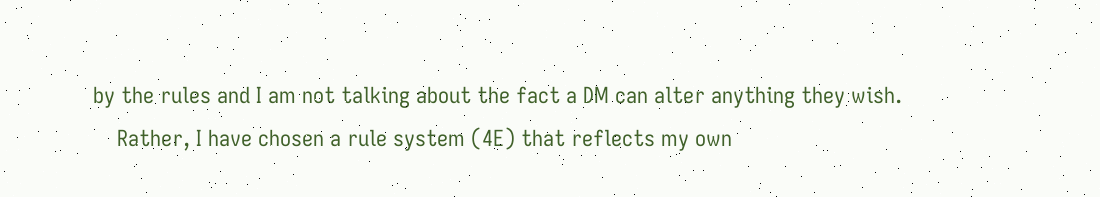by the rules and I am not talking about the fact a DM can alter anything they wish.
    Rather, I have chosen a rule system (4E) that reflects my own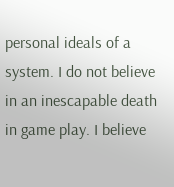personal ideals of a system. I do not believe in an inescapable death in game play. I believe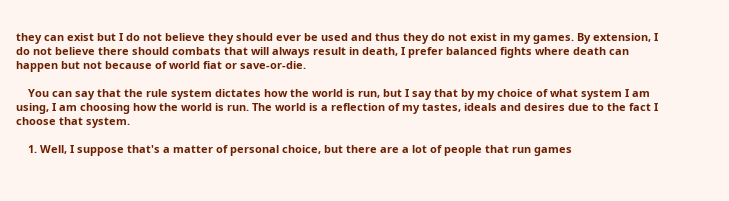they can exist but I do not believe they should ever be used and thus they do not exist in my games. By extension, I do not believe there should combats that will always result in death, I prefer balanced fights where death can happen but not because of world fiat or save-or-die.

    You can say that the rule system dictates how the world is run, but I say that by my choice of what system I am using, I am choosing how the world is run. The world is a reflection of my tastes, ideals and desires due to the fact I choose that system.

    1. Well, I suppose that's a matter of personal choice, but there are a lot of people that run games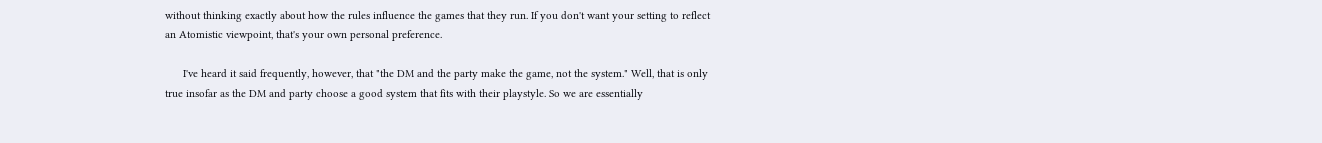without thinking exactly about how the rules influence the games that they run. If you don't want your setting to reflect an Atomistic viewpoint, that's your own personal preference.

      I've heard it said frequently, however, that "the DM and the party make the game, not the system." Well, that is only true insofar as the DM and party choose a good system that fits with their playstyle. So we are essentially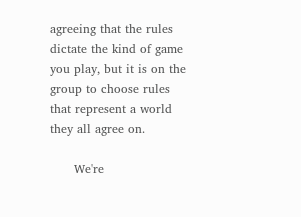agreeing that the rules dictate the kind of game you play, but it is on the group to choose rules that represent a world they all agree on.

      We're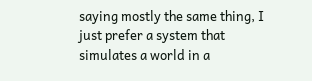saying mostly the same thing, I just prefer a system that simulates a world in a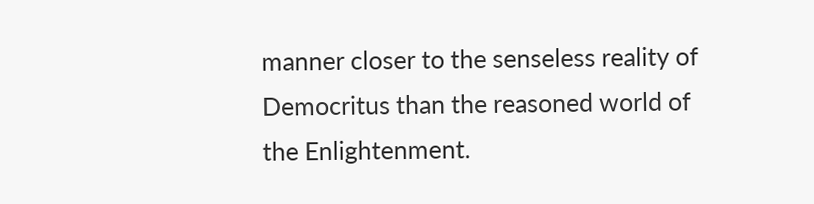manner closer to the senseless reality of Democritus than the reasoned world of the Enlightenment.